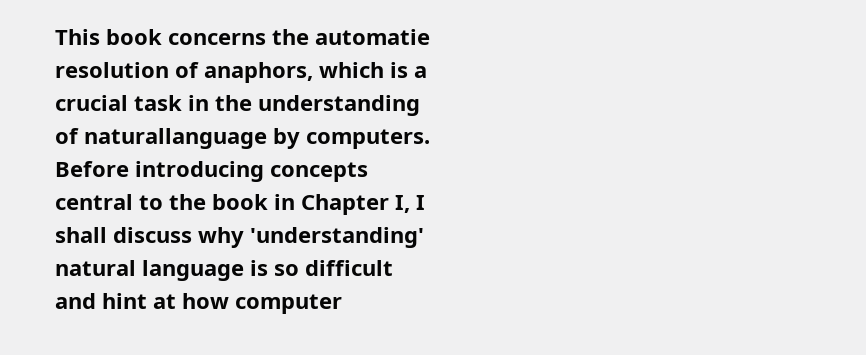This book concerns the automatie resolution of anaphors, which is a crucial task in the understanding of naturallanguage by computers. Before introducing concepts central to the book in Chapter I, I shall discuss why 'understanding' natural language is so difficult and hint at how computer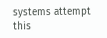systems attempt this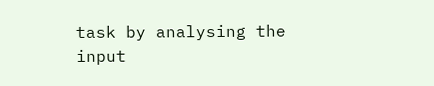task by analysing the input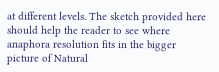at different levels. The sketch provided here should help the reader to see where anaphora resolution fits in the bigger picture of Natural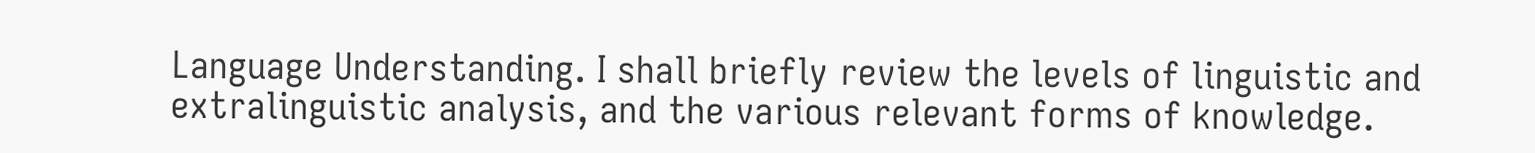Language Understanding. I shall briefly review the levels of linguistic and extralinguistic analysis, and the various relevant forms of knowledge.